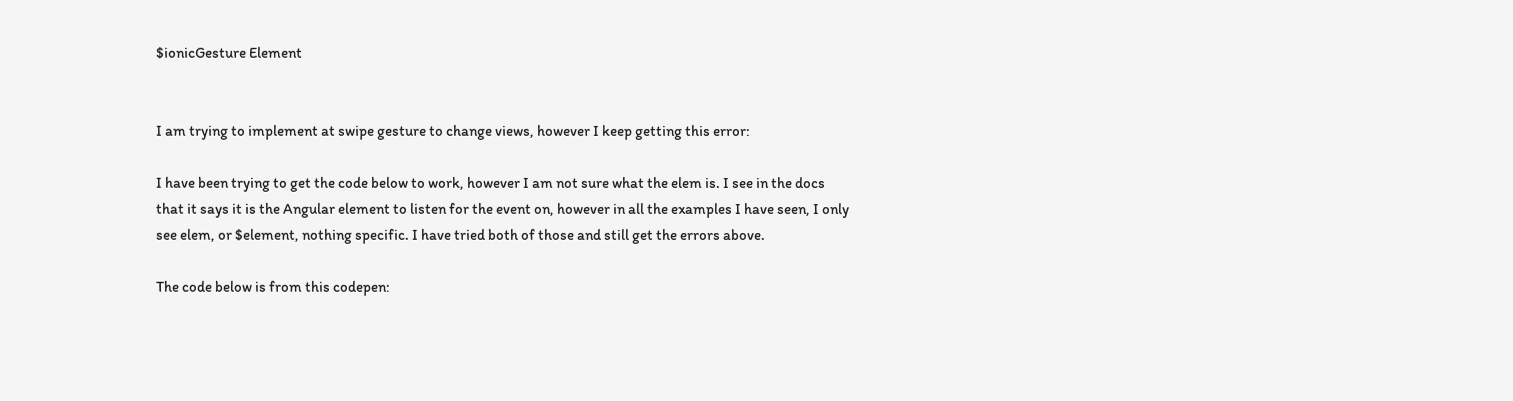$ionicGesture Element


I am trying to implement at swipe gesture to change views, however I keep getting this error:

I have been trying to get the code below to work, however I am not sure what the elem is. I see in the docs that it says it is the Angular element to listen for the event on, however in all the examples I have seen, I only see elem, or $element, nothing specific. I have tried both of those and still get the errors above.

The code below is from this codepen: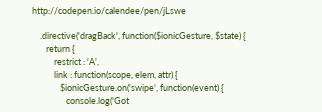http://codepen.io/calendee/pen/jLswe

    .directive('dragBack', function($ionicGesture, $state) {
       return {
           restrict : 'A',
           link : function(scope, elem, attr) {
              $ionicGesture.on('swipe', function(event) {
                 console.log('Got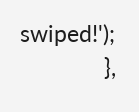swiped!');
              },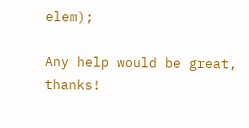elem);

Any help would be great, thanks!